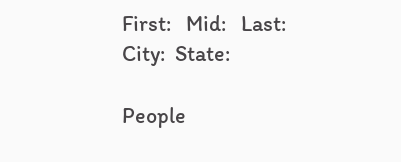First:   Mid:   Last:  City:  State:

People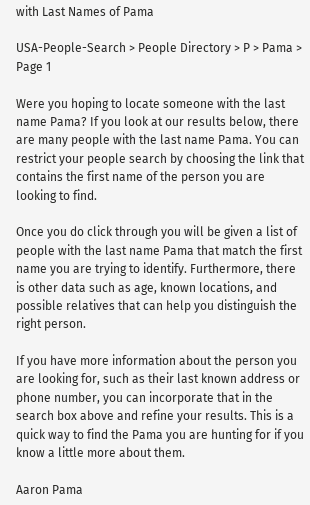with Last Names of Pama

USA-People-Search > People Directory > P > Pama > Page 1

Were you hoping to locate someone with the last name Pama? If you look at our results below, there are many people with the last name Pama. You can restrict your people search by choosing the link that contains the first name of the person you are looking to find.

Once you do click through you will be given a list of people with the last name Pama that match the first name you are trying to identify. Furthermore, there is other data such as age, known locations, and possible relatives that can help you distinguish the right person.

If you have more information about the person you are looking for, such as their last known address or phone number, you can incorporate that in the search box above and refine your results. This is a quick way to find the Pama you are hunting for if you know a little more about them.

Aaron Pama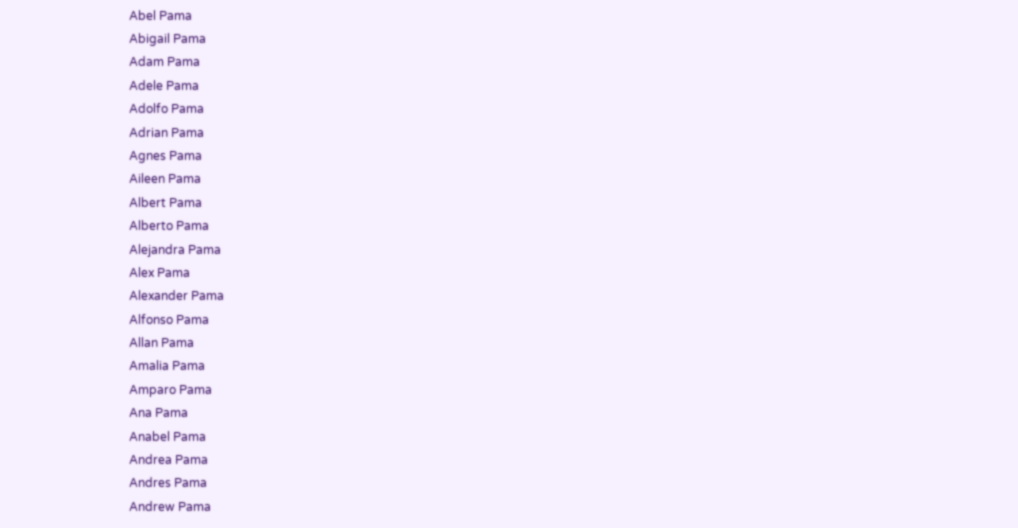Abel Pama
Abigail Pama
Adam Pama
Adele Pama
Adolfo Pama
Adrian Pama
Agnes Pama
Aileen Pama
Albert Pama
Alberto Pama
Alejandra Pama
Alex Pama
Alexander Pama
Alfonso Pama
Allan Pama
Amalia Pama
Amparo Pama
Ana Pama
Anabel Pama
Andrea Pama
Andres Pama
Andrew Pama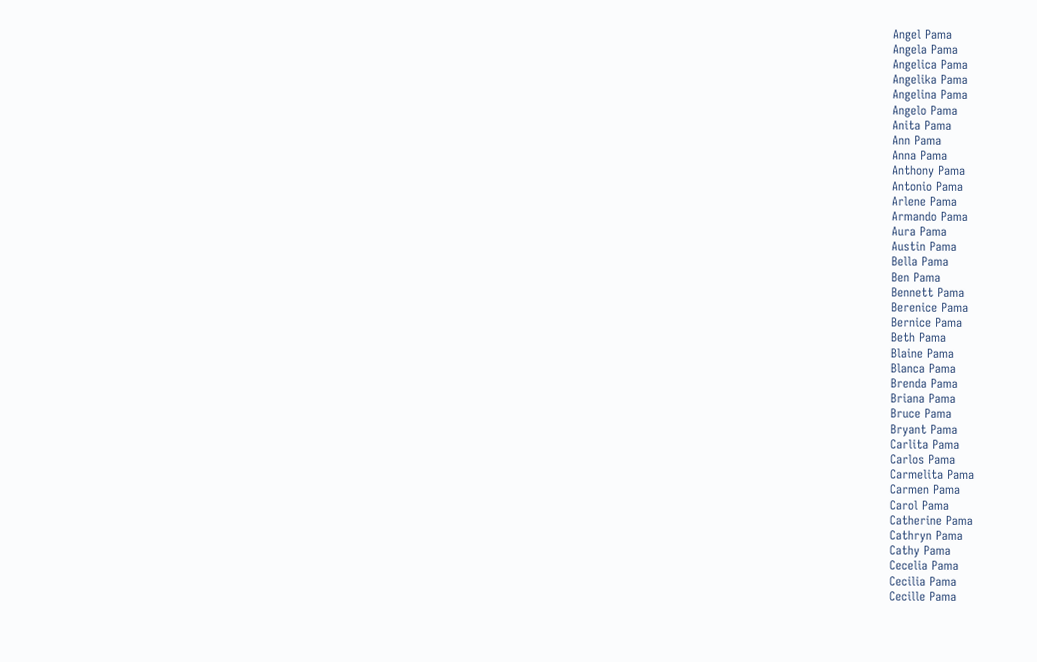Angel Pama
Angela Pama
Angelica Pama
Angelika Pama
Angelina Pama
Angelo Pama
Anita Pama
Ann Pama
Anna Pama
Anthony Pama
Antonio Pama
Arlene Pama
Armando Pama
Aura Pama
Austin Pama
Bella Pama
Ben Pama
Bennett Pama
Berenice Pama
Bernice Pama
Beth Pama
Blaine Pama
Blanca Pama
Brenda Pama
Briana Pama
Bruce Pama
Bryant Pama
Carlita Pama
Carlos Pama
Carmelita Pama
Carmen Pama
Carol Pama
Catherine Pama
Cathryn Pama
Cathy Pama
Cecelia Pama
Cecilia Pama
Cecille Pama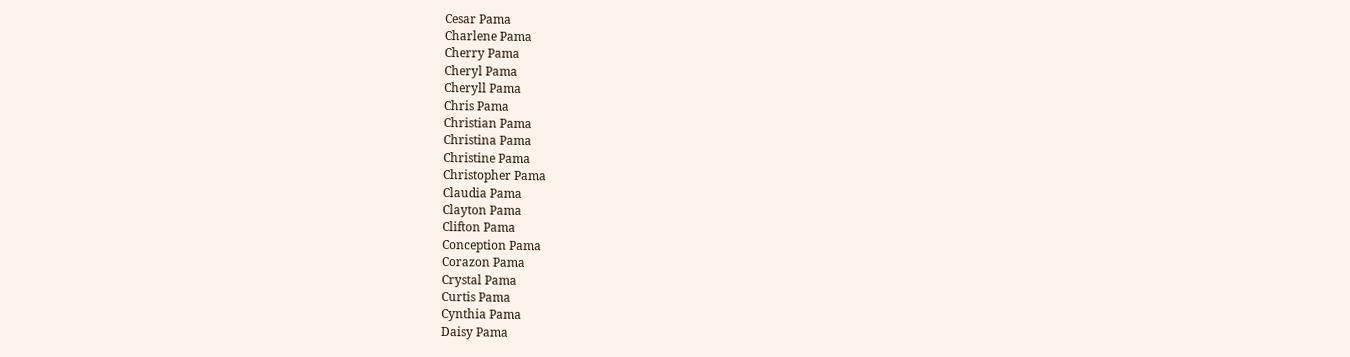Cesar Pama
Charlene Pama
Cherry Pama
Cheryl Pama
Cheryll Pama
Chris Pama
Christian Pama
Christina Pama
Christine Pama
Christopher Pama
Claudia Pama
Clayton Pama
Clifton Pama
Conception Pama
Corazon Pama
Crystal Pama
Curtis Pama
Cynthia Pama
Daisy Pama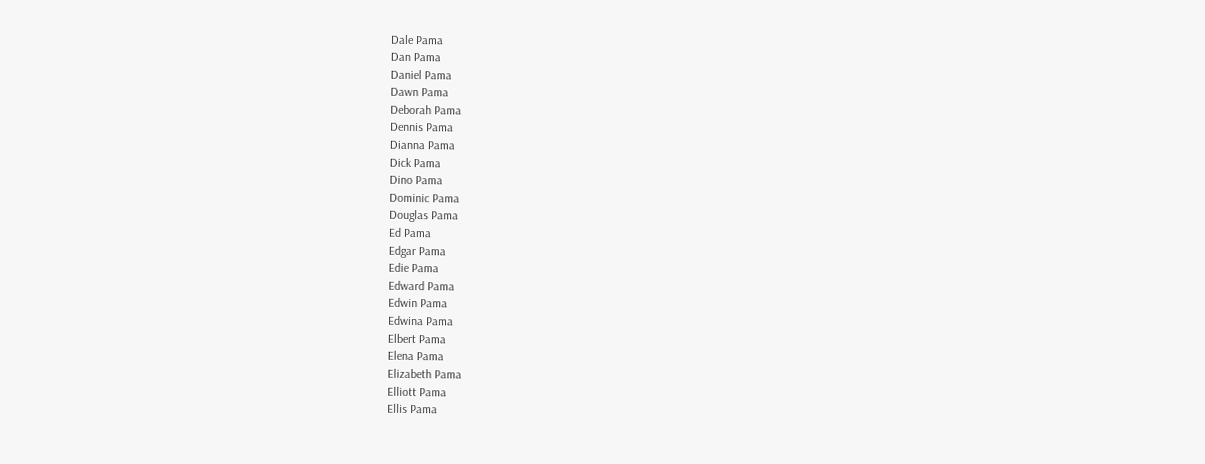Dale Pama
Dan Pama
Daniel Pama
Dawn Pama
Deborah Pama
Dennis Pama
Dianna Pama
Dick Pama
Dino Pama
Dominic Pama
Douglas Pama
Ed Pama
Edgar Pama
Edie Pama
Edward Pama
Edwin Pama
Edwina Pama
Elbert Pama
Elena Pama
Elizabeth Pama
Elliott Pama
Ellis Pama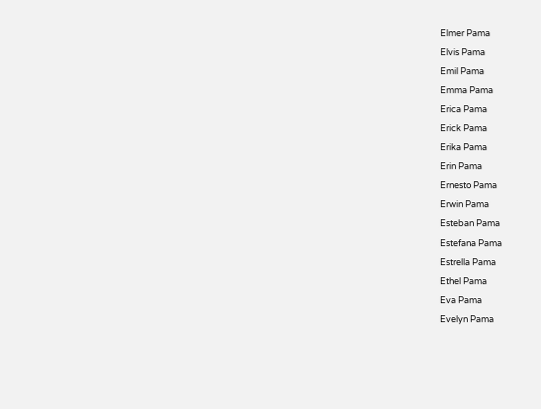Elmer Pama
Elvis Pama
Emil Pama
Emma Pama
Erica Pama
Erick Pama
Erika Pama
Erin Pama
Ernesto Pama
Erwin Pama
Esteban Pama
Estefana Pama
Estrella Pama
Ethel Pama
Eva Pama
Evelyn Pama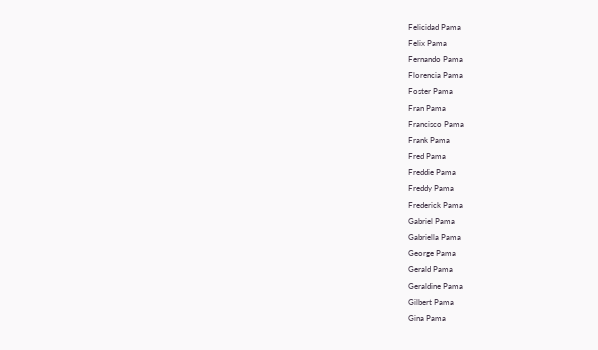Felicidad Pama
Felix Pama
Fernando Pama
Florencia Pama
Foster Pama
Fran Pama
Francisco Pama
Frank Pama
Fred Pama
Freddie Pama
Freddy Pama
Frederick Pama
Gabriel Pama
Gabriella Pama
George Pama
Gerald Pama
Geraldine Pama
Gilbert Pama
Gina Pama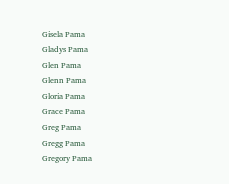Gisela Pama
Gladys Pama
Glen Pama
Glenn Pama
Gloria Pama
Grace Pama
Greg Pama
Gregg Pama
Gregory Pama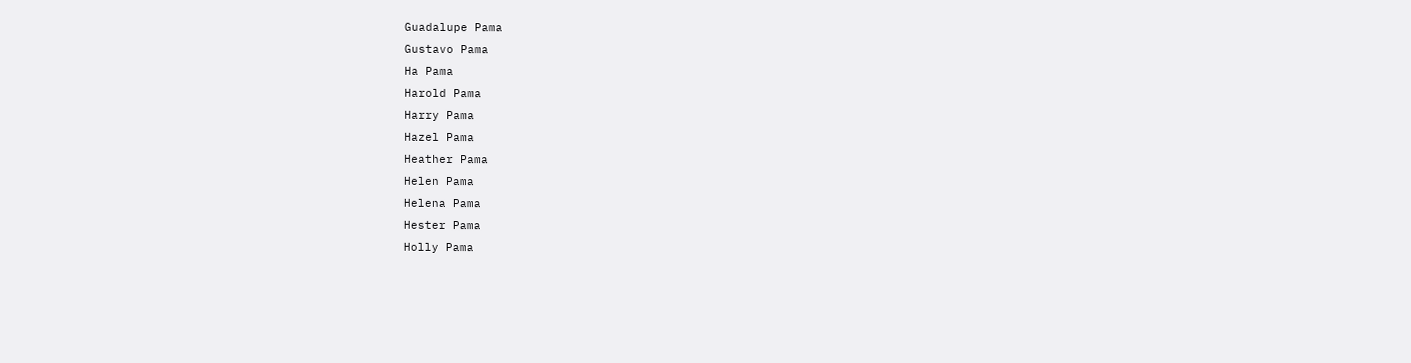Guadalupe Pama
Gustavo Pama
Ha Pama
Harold Pama
Harry Pama
Hazel Pama
Heather Pama
Helen Pama
Helena Pama
Hester Pama
Holly Pama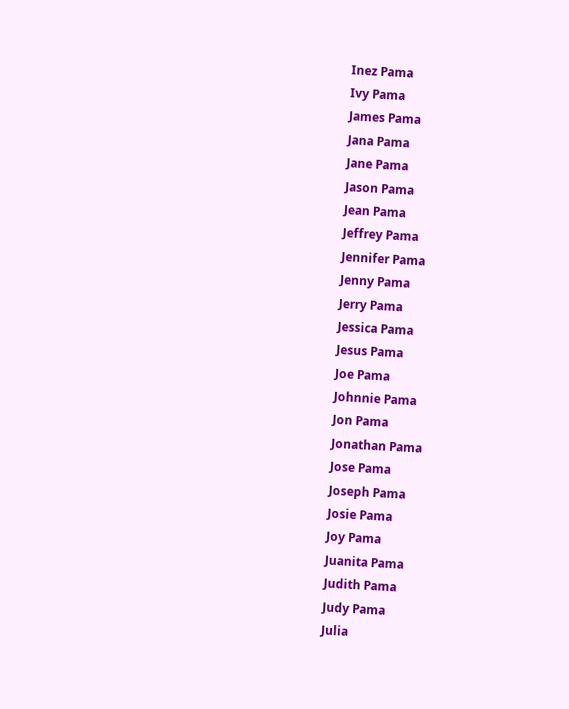Inez Pama
Ivy Pama
James Pama
Jana Pama
Jane Pama
Jason Pama
Jean Pama
Jeffrey Pama
Jennifer Pama
Jenny Pama
Jerry Pama
Jessica Pama
Jesus Pama
Joe Pama
Johnnie Pama
Jon Pama
Jonathan Pama
Jose Pama
Joseph Pama
Josie Pama
Joy Pama
Juanita Pama
Judith Pama
Judy Pama
Julia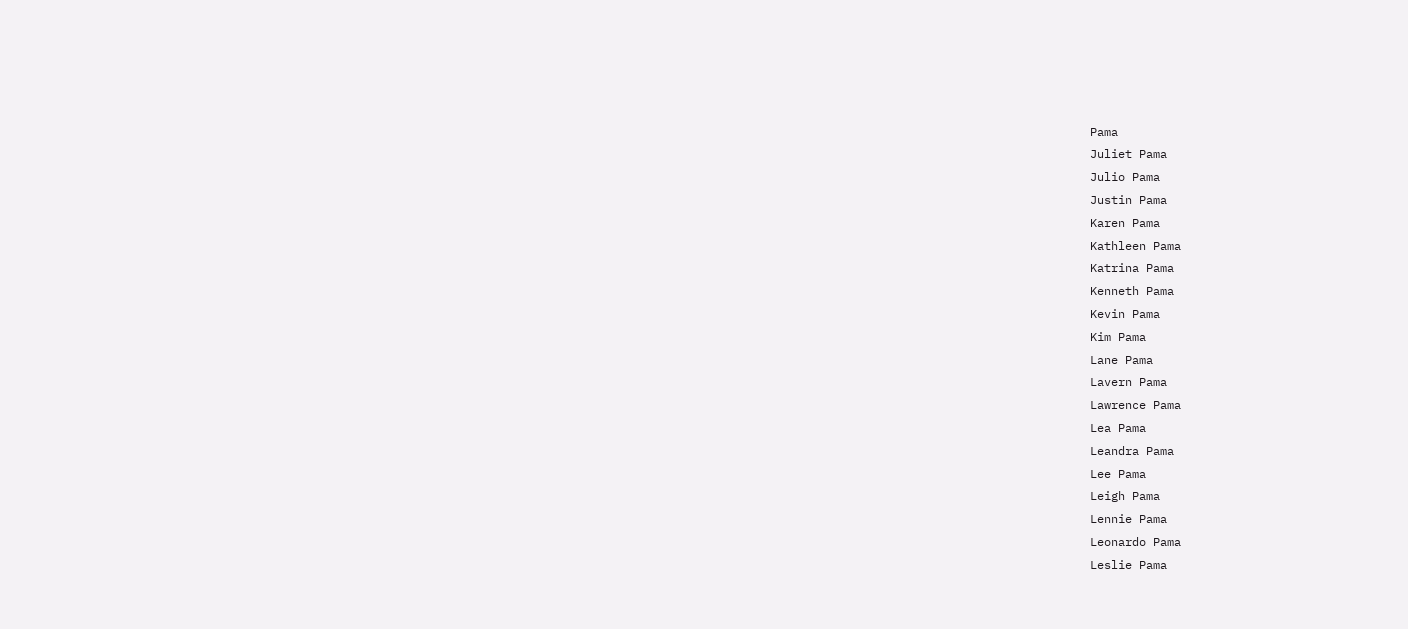Pama
Juliet Pama
Julio Pama
Justin Pama
Karen Pama
Kathleen Pama
Katrina Pama
Kenneth Pama
Kevin Pama
Kim Pama
Lane Pama
Lavern Pama
Lawrence Pama
Lea Pama
Leandra Pama
Lee Pama
Leigh Pama
Lennie Pama
Leonardo Pama
Leslie Pama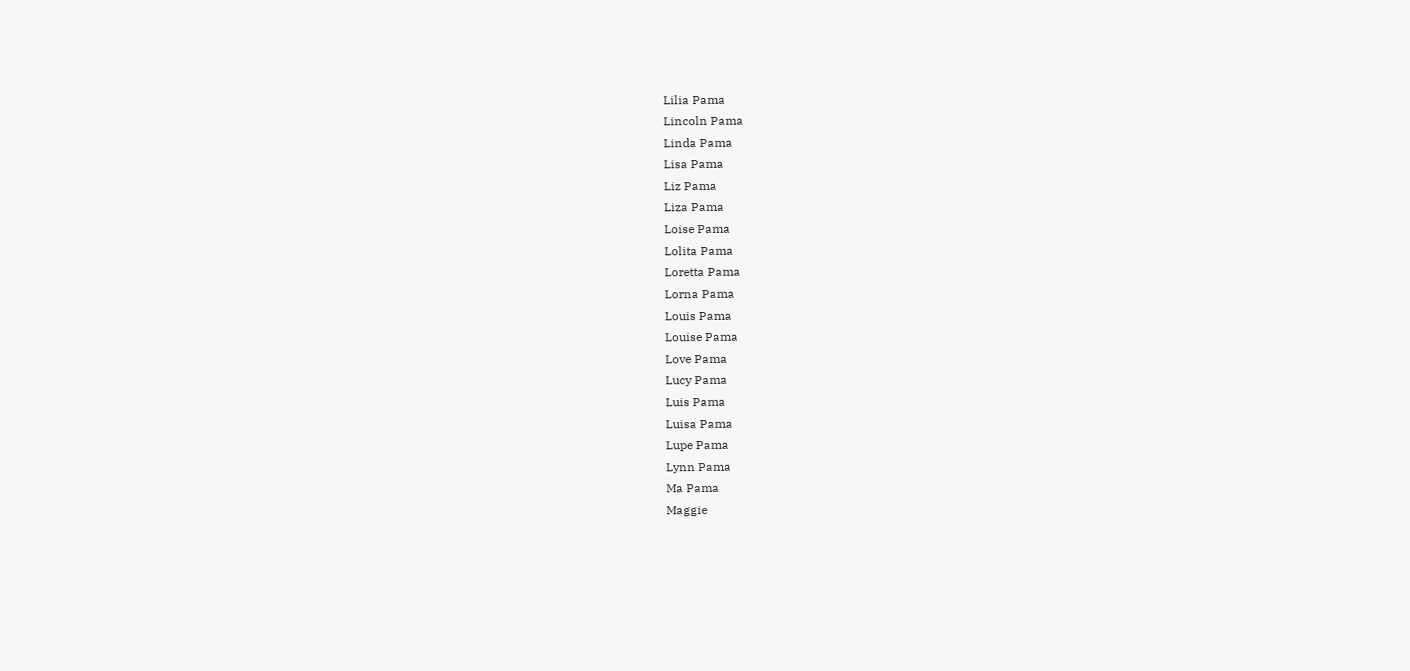Lilia Pama
Lincoln Pama
Linda Pama
Lisa Pama
Liz Pama
Liza Pama
Loise Pama
Lolita Pama
Loretta Pama
Lorna Pama
Louis Pama
Louise Pama
Love Pama
Lucy Pama
Luis Pama
Luisa Pama
Lupe Pama
Lynn Pama
Ma Pama
Maggie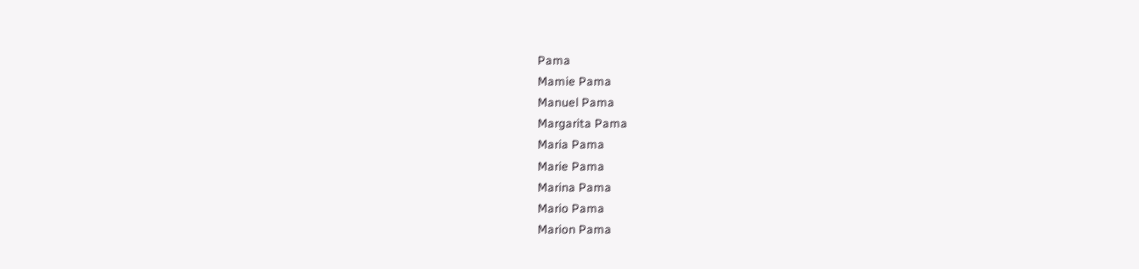Pama
Mamie Pama
Manuel Pama
Margarita Pama
Maria Pama
Marie Pama
Marina Pama
Mario Pama
Marion Pama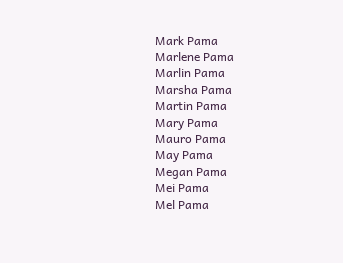Mark Pama
Marlene Pama
Marlin Pama
Marsha Pama
Martin Pama
Mary Pama
Mauro Pama
May Pama
Megan Pama
Mei Pama
Mel Pama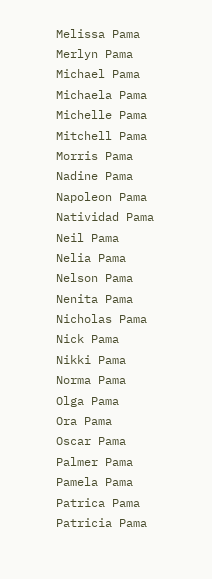Melissa Pama
Merlyn Pama
Michael Pama
Michaela Pama
Michelle Pama
Mitchell Pama
Morris Pama
Nadine Pama
Napoleon Pama
Natividad Pama
Neil Pama
Nelia Pama
Nelson Pama
Nenita Pama
Nicholas Pama
Nick Pama
Nikki Pama
Norma Pama
Olga Pama
Ora Pama
Oscar Pama
Palmer Pama
Pamela Pama
Patrica Pama
Patricia Pama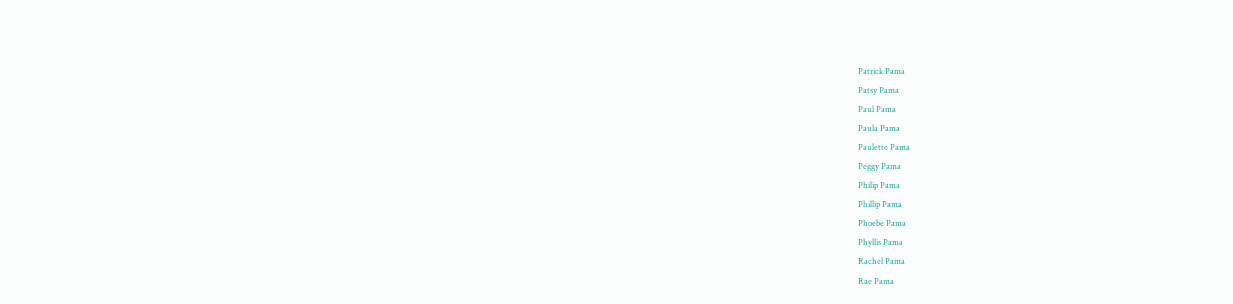Patrick Pama
Patsy Pama
Paul Pama
Paula Pama
Paulette Pama
Peggy Pama
Philip Pama
Phillip Pama
Phoebe Pama
Phyllis Pama
Rachel Pama
Rae Pama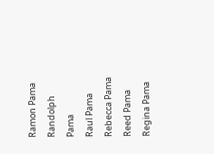Ramon Pama
Randolph Pama
Raul Pama
Rebecca Pama
Reed Pama
Regina Pama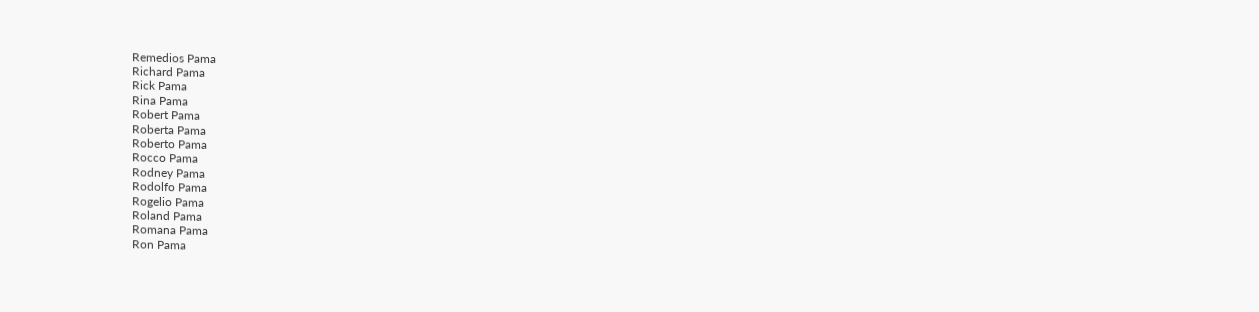Remedios Pama
Richard Pama
Rick Pama
Rina Pama
Robert Pama
Roberta Pama
Roberto Pama
Rocco Pama
Rodney Pama
Rodolfo Pama
Rogelio Pama
Roland Pama
Romana Pama
Ron Pama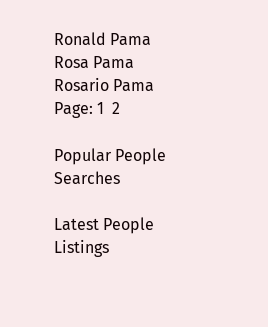Ronald Pama
Rosa Pama
Rosario Pama
Page: 1  2

Popular People Searches

Latest People Listings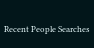Recent People Searches